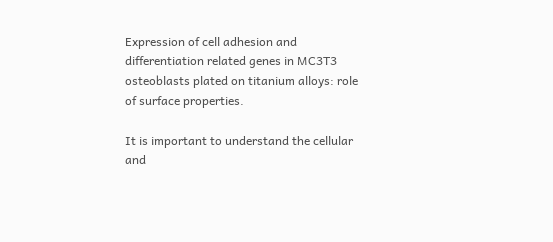Expression of cell adhesion and differentiation related genes in MC3T3 osteoblasts plated on titanium alloys: role of surface properties.

It is important to understand the cellular and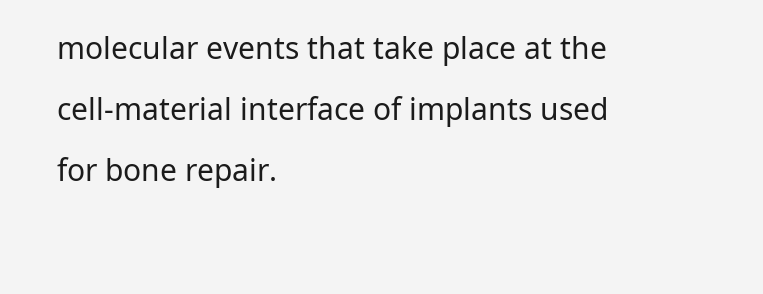molecular events that take place at the cell-material interface of implants used for bone repair.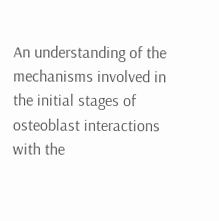An understanding of the mechanisms involved in the initial stages of osteoblast interactions with the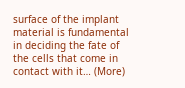surface of the implant material is fundamental in deciding the fate of the cells that come in contact with it… (More)